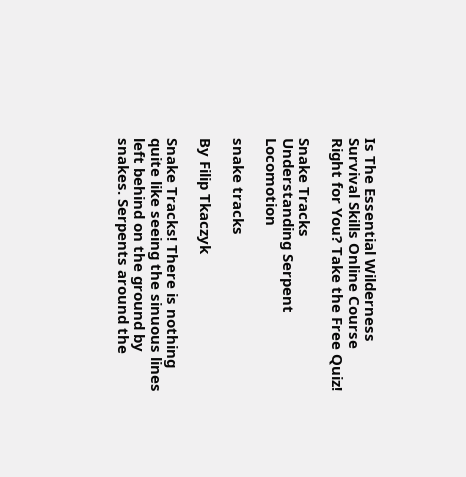Is The Essential Wilderness Survival Skills Online Course Right for You? Take the Free Quiz!

Snake Tracks
Understanding Serpent Locomotion

snake tracks

By Filip Tkaczyk

Snake Tracks! There is nothing quite like seeing the sinuous lines left behind on the ground by snakes. Serpents around the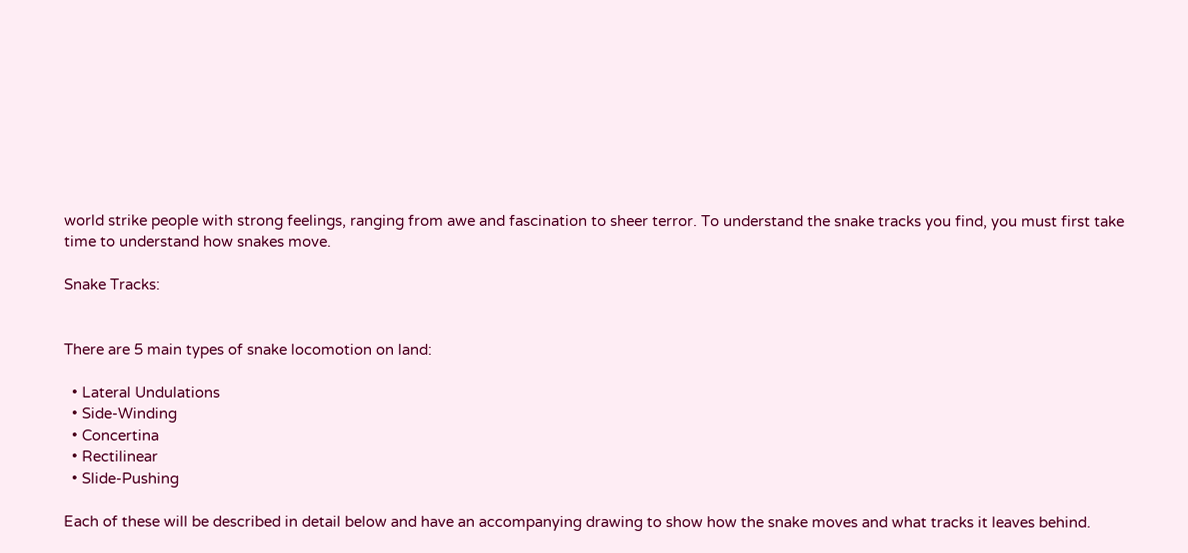world strike people with strong feelings, ranging from awe and fascination to sheer terror. To understand the snake tracks you find, you must first take time to understand how snakes move.

Snake Tracks:


There are 5 main types of snake locomotion on land:

  • Lateral Undulations
  • Side-Winding
  • Concertina
  • Rectilinear
  • Slide-Pushing

Each of these will be described in detail below and have an accompanying drawing to show how the snake moves and what tracks it leaves behind.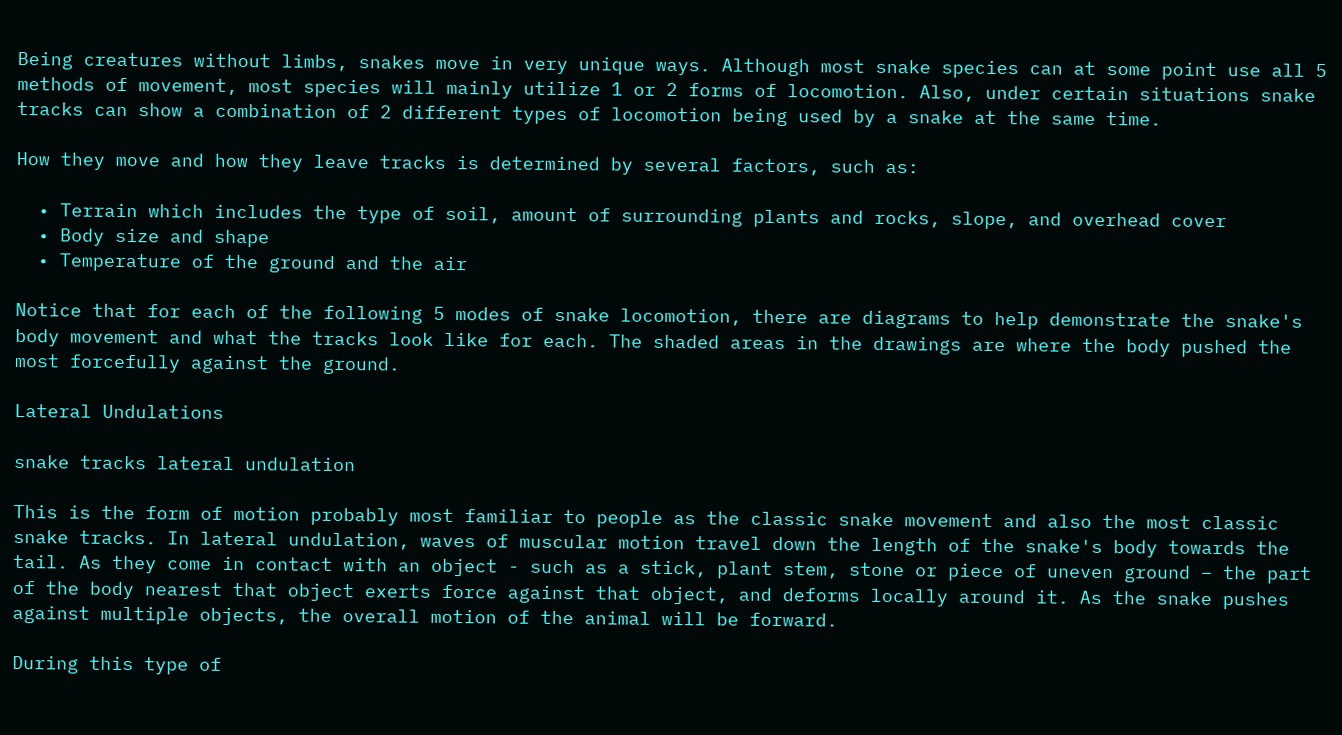Being creatures without limbs, snakes move in very unique ways. Although most snake species can at some point use all 5 methods of movement, most species will mainly utilize 1 or 2 forms of locomotion. Also, under certain situations snake tracks can show a combination of 2 different types of locomotion being used by a snake at the same time.

How they move and how they leave tracks is determined by several factors, such as:

  • Terrain which includes the type of soil, amount of surrounding plants and rocks, slope, and overhead cover
  • Body size and shape
  • Temperature of the ground and the air

Notice that for each of the following 5 modes of snake locomotion, there are diagrams to help demonstrate the snake's body movement and what the tracks look like for each. The shaded areas in the drawings are where the body pushed the most forcefully against the ground.

Lateral Undulations

snake tracks lateral undulation

This is the form of motion probably most familiar to people as the classic snake movement and also the most classic snake tracks. In lateral undulation, waves of muscular motion travel down the length of the snake's body towards the tail. As they come in contact with an object - such as a stick, plant stem, stone or piece of uneven ground – the part of the body nearest that object exerts force against that object, and deforms locally around it. As the snake pushes against multiple objects, the overall motion of the animal will be forward.

During this type of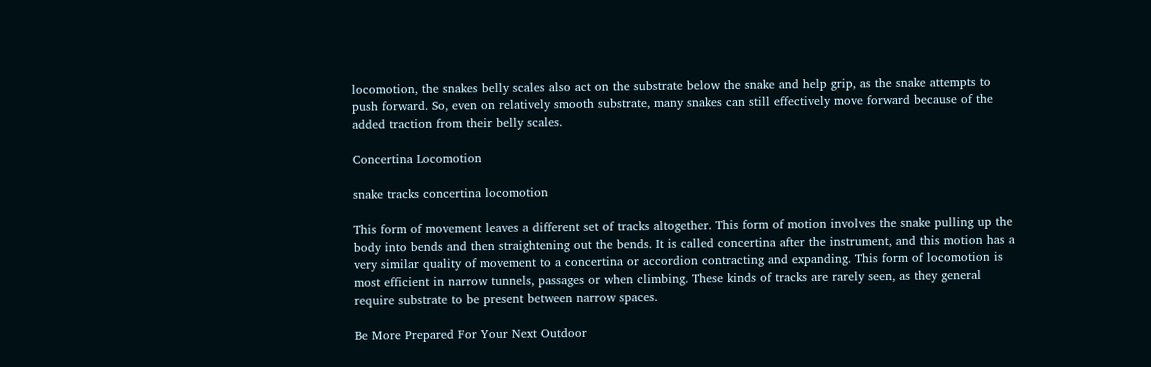locomotion, the snakes belly scales also act on the substrate below the snake and help grip, as the snake attempts to push forward. So, even on relatively smooth substrate, many snakes can still effectively move forward because of the added traction from their belly scales.

Concertina Locomotion

snake tracks concertina locomotion

This form of movement leaves a different set of tracks altogether. This form of motion involves the snake pulling up the body into bends and then straightening out the bends. It is called concertina after the instrument, and this motion has a very similar quality of movement to a concertina or accordion contracting and expanding. This form of locomotion is most efficient in narrow tunnels, passages or when climbing. These kinds of tracks are rarely seen, as they general require substrate to be present between narrow spaces.

Be More Prepared For Your Next Outdoor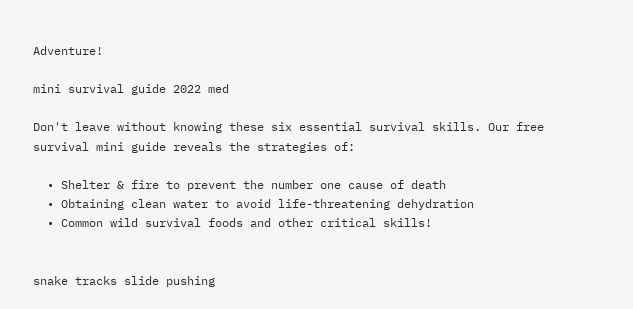Adventure!

mini survival guide 2022 med

Don't leave without knowing these six essential survival skills. Our free survival mini guide reveals the strategies of:

  • Shelter & fire to prevent the number one cause of death
  • Obtaining clean water to avoid life-threatening dehydration
  • Common wild survival foods and other critical skills!


snake tracks slide pushing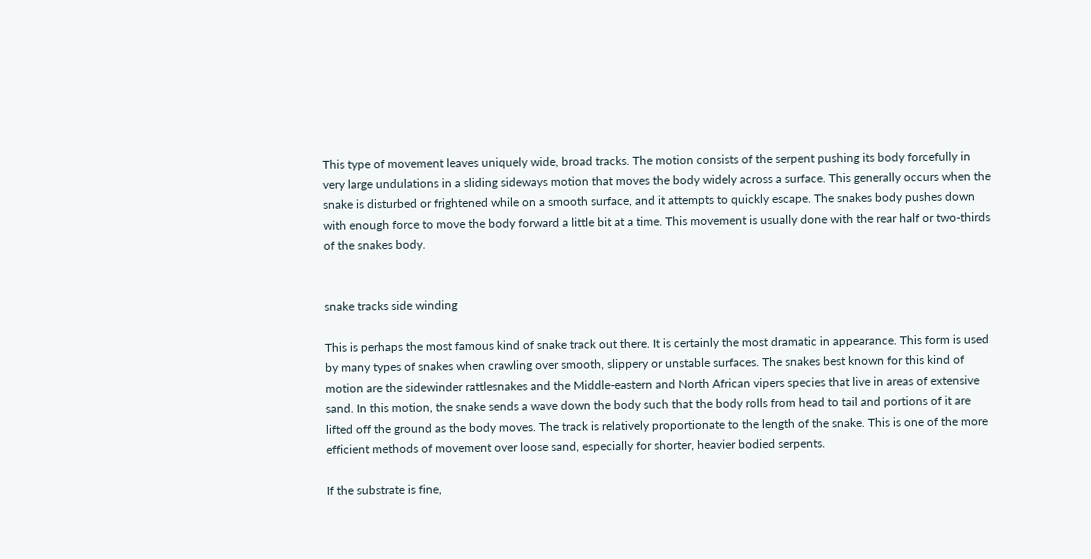This type of movement leaves uniquely wide, broad tracks. The motion consists of the serpent pushing its body forcefully in very large undulations in a sliding sideways motion that moves the body widely across a surface. This generally occurs when the snake is disturbed or frightened while on a smooth surface, and it attempts to quickly escape. The snakes body pushes down with enough force to move the body forward a little bit at a time. This movement is usually done with the rear half or two-thirds of the snakes body.


snake tracks side winding

This is perhaps the most famous kind of snake track out there. It is certainly the most dramatic in appearance. This form is used by many types of snakes when crawling over smooth, slippery or unstable surfaces. The snakes best known for this kind of motion are the sidewinder rattlesnakes and the Middle-eastern and North African vipers species that live in areas of extensive sand. In this motion, the snake sends a wave down the body such that the body rolls from head to tail and portions of it are lifted off the ground as the body moves. The track is relatively proportionate to the length of the snake. This is one of the more efficient methods of movement over loose sand, especially for shorter, heavier bodied serpents.

If the substrate is fine,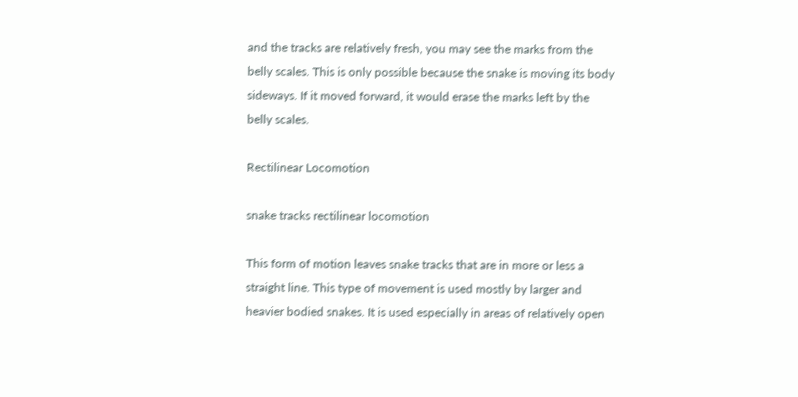and the tracks are relatively fresh, you may see the marks from the belly scales. This is only possible because the snake is moving its body sideways. If it moved forward, it would erase the marks left by the belly scales.

Rectilinear Locomotion

snake tracks rectilinear locomotion

This form of motion leaves snake tracks that are in more or less a straight line. This type of movement is used mostly by larger and heavier bodied snakes. It is used especially in areas of relatively open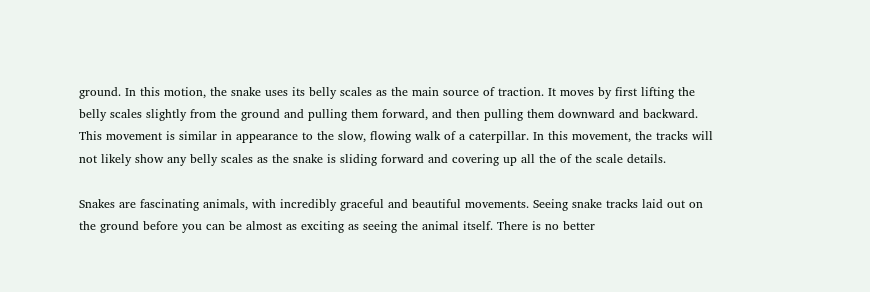ground. In this motion, the snake uses its belly scales as the main source of traction. It moves by first lifting the belly scales slightly from the ground and pulling them forward, and then pulling them downward and backward. This movement is similar in appearance to the slow, flowing walk of a caterpillar. In this movement, the tracks will not likely show any belly scales as the snake is sliding forward and covering up all the of the scale details.

Snakes are fascinating animals, with incredibly graceful and beautiful movements. Seeing snake tracks laid out on the ground before you can be almost as exciting as seeing the animal itself. There is no better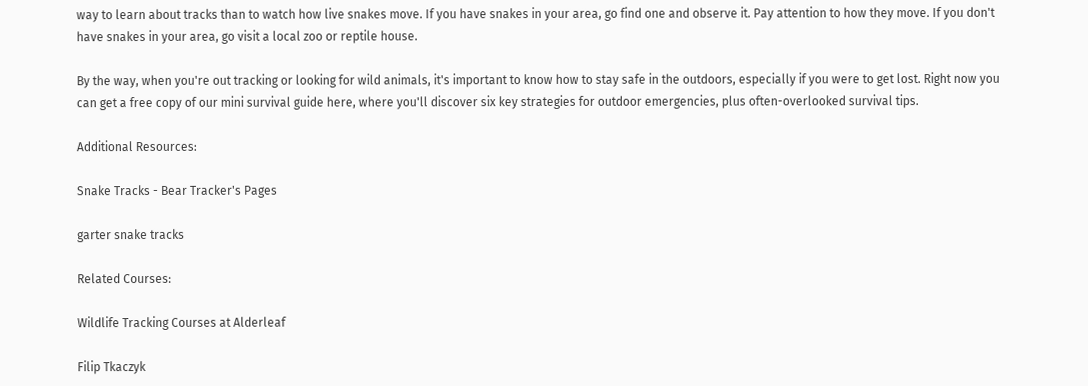way to learn about tracks than to watch how live snakes move. If you have snakes in your area, go find one and observe it. Pay attention to how they move. If you don't have snakes in your area, go visit a local zoo or reptile house.

By the way, when you're out tracking or looking for wild animals, it's important to know how to stay safe in the outdoors, especially if you were to get lost. Right now you can get a free copy of our mini survival guide here, where you'll discover six key strategies for outdoor emergencies, plus often-overlooked survival tips.

Additional Resources:

Snake Tracks - Bear Tracker's Pages

garter snake tracks

Related Courses:

Wildlife Tracking Courses at Alderleaf

Filip Tkaczyk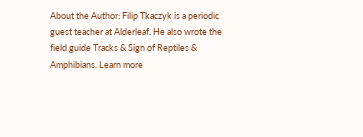About the Author: Filip Tkaczyk is a periodic guest teacher at Alderleaf. He also wrote the field guide Tracks & Sign of Reptiles & Amphibians. Learn more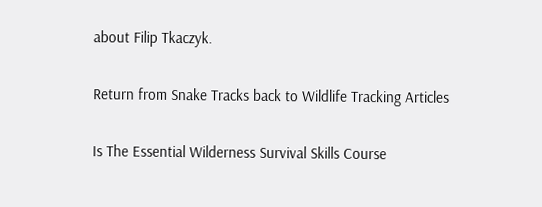about Filip Tkaczyk.

Return from Snake Tracks back to Wildlife Tracking Articles

Is The Essential Wilderness Survival Skills Course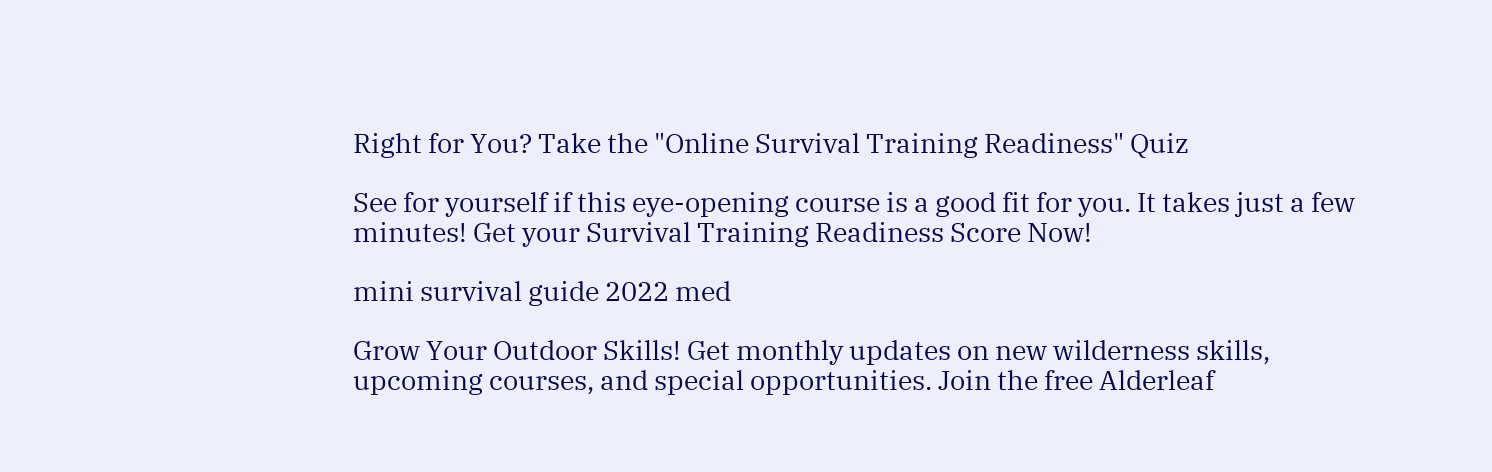Right for You? Take the "Online Survival Training Readiness" Quiz

See for yourself if this eye-opening course is a good fit for you. It takes just a few minutes! Get your Survival Training Readiness Score Now!

mini survival guide 2022 med

Grow Your Outdoor Skills! Get monthly updates on new wilderness skills, upcoming courses, and special opportunities. Join the free Alderleaf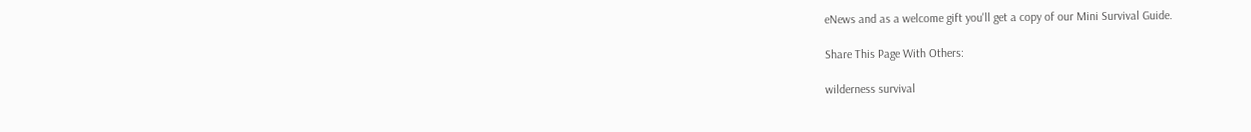eNews and as a welcome gift you'll get a copy of our Mini Survival Guide.

Share This Page With Others:

wilderness survival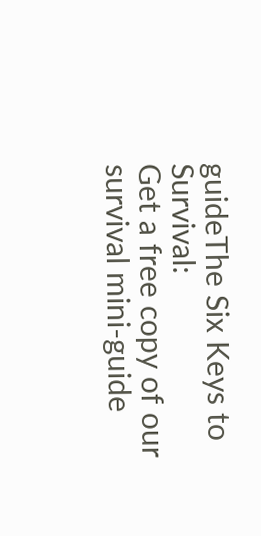guideThe Six Keys to Survival:
Get a free copy of our survival mini-guide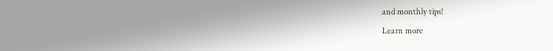and monthly tips!
Learn more